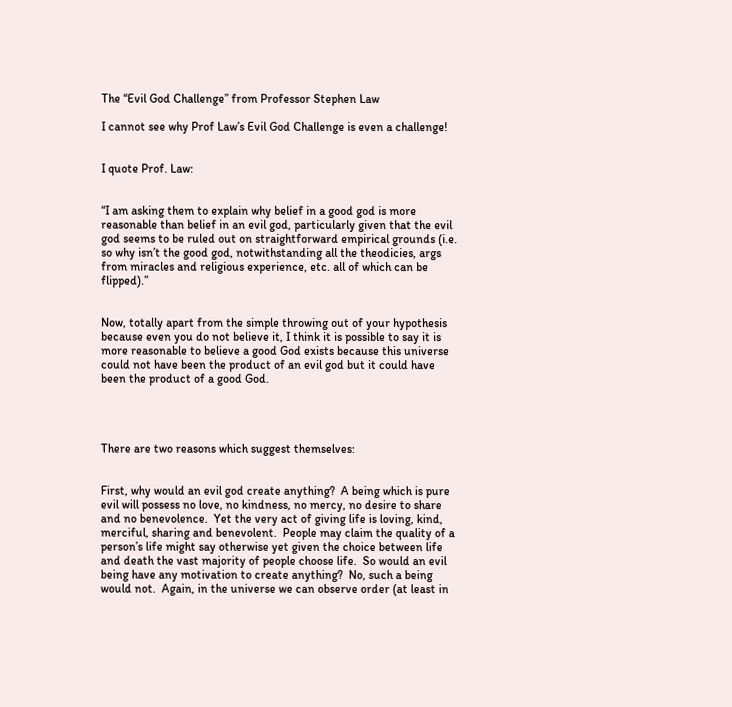The “Evil God Challenge” from Professor Stephen Law

I cannot see why Prof Law’s Evil God Challenge is even a challenge!


I quote Prof. Law:


“I am asking them to explain why belief in a good god is more reasonable than belief in an evil god, particularly given that the evil god seems to be ruled out on straightforward empirical grounds (i.e. so why isn’t the good god, notwithstanding all the theodicies, args from miracles and religious experience, etc. all of which can be flipped).”


Now, totally apart from the simple throwing out of your hypothesis because even you do not believe it, I think it is possible to say it is more reasonable to believe a good God exists because this universe could not have been the product of an evil god but it could have been the product of a good God.




There are two reasons which suggest themselves:


First, why would an evil god create anything?  A being which is pure evil will possess no love, no kindness, no mercy, no desire to share and no benevolence.  Yet the very act of giving life is loving, kind, merciful, sharing and benevolent.  People may claim the quality of a person’s life might say otherwise yet given the choice between life and death the vast majority of people choose life.  So would an evil being have any motivation to create anything?  No, such a being would not.  Again, in the universe we can observe order (at least in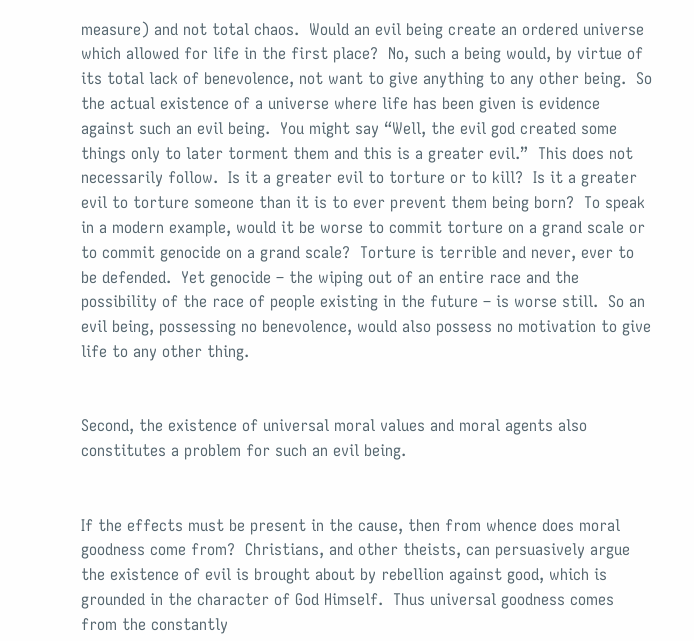measure) and not total chaos.  Would an evil being create an ordered universe which allowed for life in the first place?  No, such a being would, by virtue of its total lack of benevolence, not want to give anything to any other being.  So the actual existence of a universe where life has been given is evidence against such an evil being.  You might say “Well, the evil god created some things only to later torment them and this is a greater evil.”  This does not necessarily follow.  Is it a greater evil to torture or to kill?  Is it a greater evil to torture someone than it is to ever prevent them being born?  To speak in a modern example, would it be worse to commit torture on a grand scale or to commit genocide on a grand scale?  Torture is terrible and never, ever to be defended.  Yet genocide – the wiping out of an entire race and the possibility of the race of people existing in the future – is worse still.  So an evil being, possessing no benevolence, would also possess no motivation to give life to any other thing.


Second, the existence of universal moral values and moral agents also constitutes a problem for such an evil being.


If the effects must be present in the cause, then from whence does moral goodness come from?  Christians, and other theists, can persuasively argue the existence of evil is brought about by rebellion against good, which is grounded in the character of God Himself.  Thus universal goodness comes from the constantly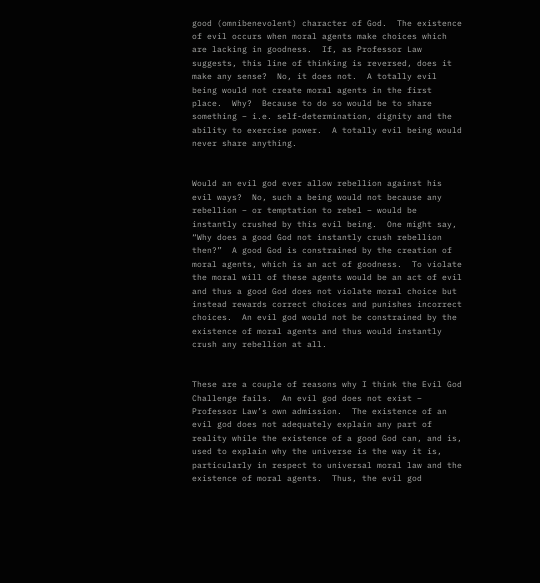good (omnibenevolent) character of God.  The existence of evil occurs when moral agents make choices which are lacking in goodness.  If, as Professor Law suggests, this line of thinking is reversed, does it make any sense?  No, it does not.  A totally evil being would not create moral agents in the first place.  Why?  Because to do so would be to share something – i.e. self-determination, dignity and the ability to exercise power.  A totally evil being would never share anything.


Would an evil god ever allow rebellion against his evil ways?  No, such a being would not because any rebellion – or temptation to rebel – would be instantly crushed by this evil being.  One might say, “Why does a good God not instantly crush rebellion then?”  A good God is constrained by the creation of moral agents, which is an act of goodness.  To violate the moral will of these agents would be an act of evil and thus a good God does not violate moral choice but instead rewards correct choices and punishes incorrect choices.  An evil god would not be constrained by the existence of moral agents and thus would instantly crush any rebellion at all.


These are a couple of reasons why I think the Evil God Challenge fails.  An evil god does not exist – Professor Law’s own admission.  The existence of an evil god does not adequately explain any part of reality while the existence of a good God can, and is, used to explain why the universe is the way it is, particularly in respect to universal moral law and the existence of moral agents.  Thus, the evil god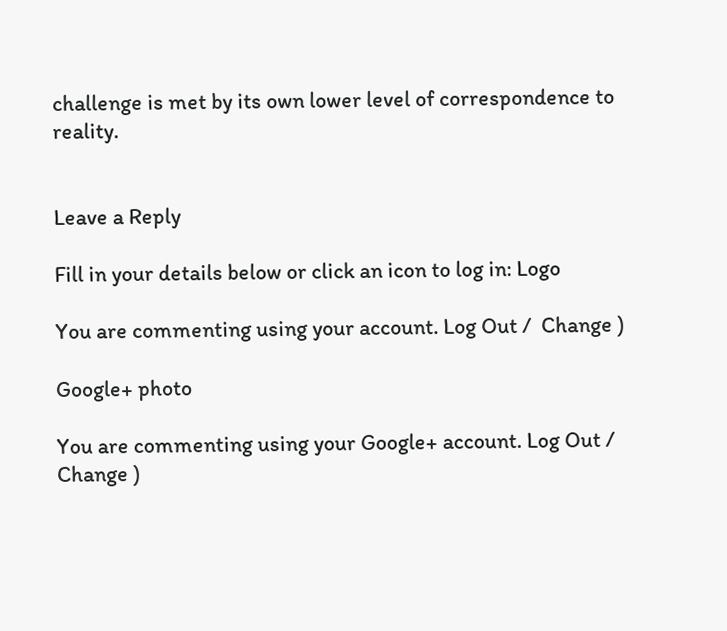challenge is met by its own lower level of correspondence to reality.


Leave a Reply

Fill in your details below or click an icon to log in: Logo

You are commenting using your account. Log Out /  Change )

Google+ photo

You are commenting using your Google+ account. Log Out /  Change )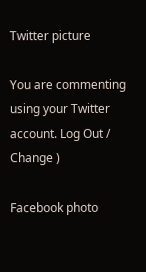Twitter picture

You are commenting using your Twitter account. Log Out /  Change )

Facebook photo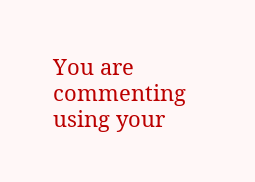You are commenting using your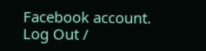Facebook account. Log Out /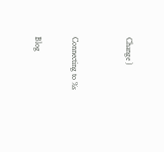Change )


Connecting to %s

Blog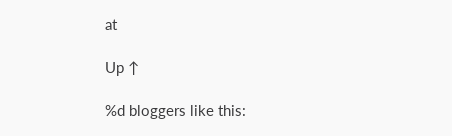at

Up ↑

%d bloggers like this: